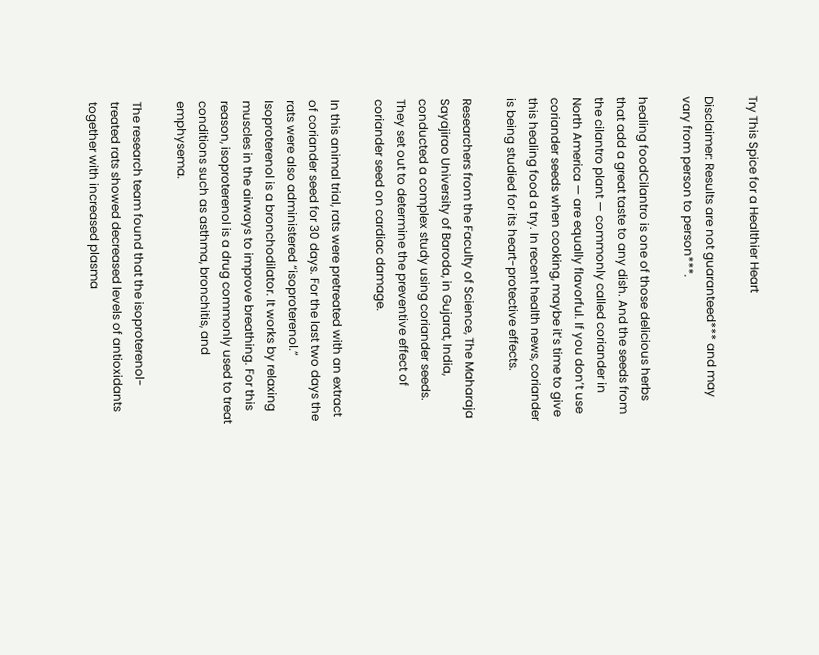Try This Spice for a Healthier Heart

Disclaimer: Results are not guaranteed*** and may vary from person to person***.

healing foodCilantro is one of those delicious herbs that add a great taste to any dish. And the seeds from the cilantro plant — commonly called coriander in North America — are equally flavorful. If you don’t use coriander seeds when cooking, maybe it’s time to give this healing food a try. In recent health news, coriander is being studied for its heart-protective effects.

Researchers from the Faculty of Science, The Maharaja Sayajirao University of Baroda, in Gujarat, India, conducted a complex study using coriander seeds. They set out to determine the preventive effect of coriander seed on cardiac damage.

In this animal trial, rats were pretreated with an extract of coriander seed for 30 days. For the last two days the rats were also administered “isoproterenol.” Isoproterenol is a bronchodilator. It works by relaxing muscles in the airways to improve breathing. For this reason, isoproterenol is a drug commonly used to treat conditions such as asthma, bronchitis, and emphysema.

The research team found that the isoproterenol-treated rats showed decreased levels of antioxidants together with increased plasma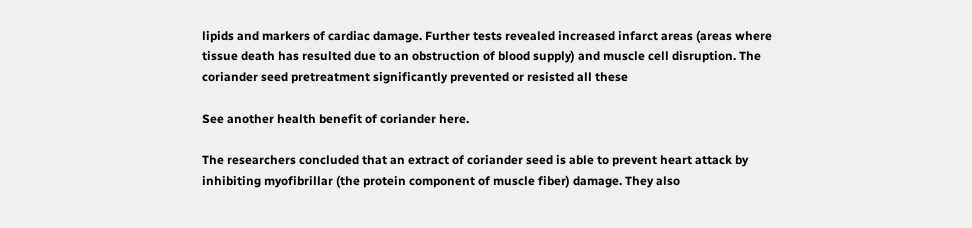lipids and markers of cardiac damage. Further tests revealed increased infarct areas (areas where tissue death has resulted due to an obstruction of blood supply) and muscle cell disruption. The coriander seed pretreatment significantly prevented or resisted all these

See another health benefit of coriander here.

The researchers concluded that an extract of coriander seed is able to prevent heart attack by inhibiting myofibrillar (the protein component of muscle fiber) damage. They also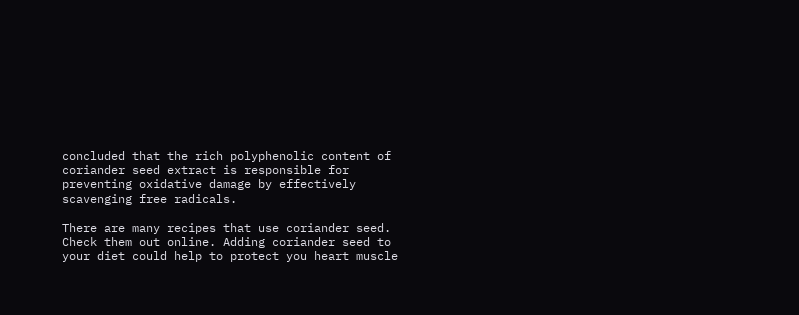concluded that the rich polyphenolic content of coriander seed extract is responsible for preventing oxidative damage by effectively scavenging free radicals.

There are many recipes that use coriander seed. Check them out online. Adding coriander seed to your diet could help to protect you heart muscle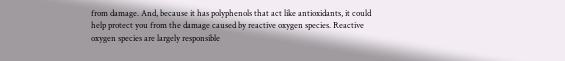from damage. And, because it has polyphenols that act like antioxidants, it could help protect you from the damage caused by reactive oxygen species. Reactive oxygen species are largely responsible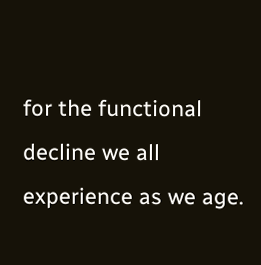for the functional decline we all experience as we age.